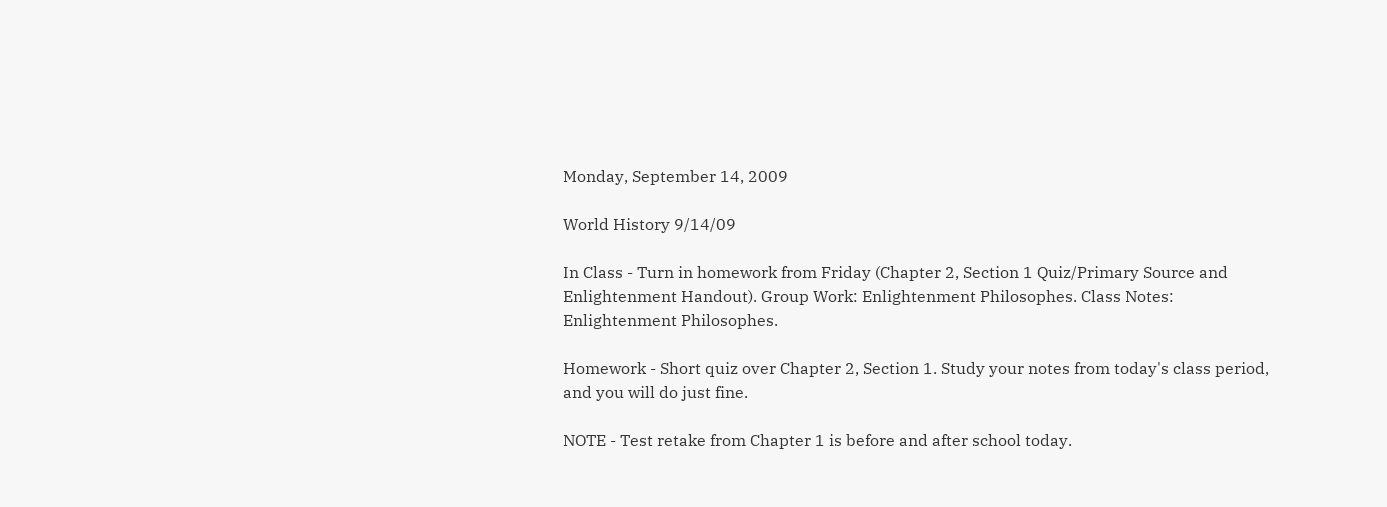Monday, September 14, 2009

World History 9/14/09

In Class - Turn in homework from Friday (Chapter 2, Section 1 Quiz/Primary Source and Enlightenment Handout). Group Work: Enlightenment Philosophes. Class Notes: Enlightenment Philosophes.

Homework - Short quiz over Chapter 2, Section 1. Study your notes from today's class period, and you will do just fine.

NOTE - Test retake from Chapter 1 is before and after school today.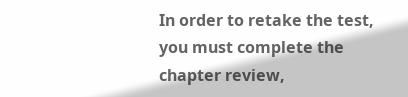In order to retake the test, you must complete the chapter review,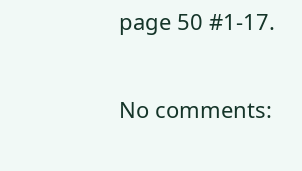page 50 #1-17.

No comments: